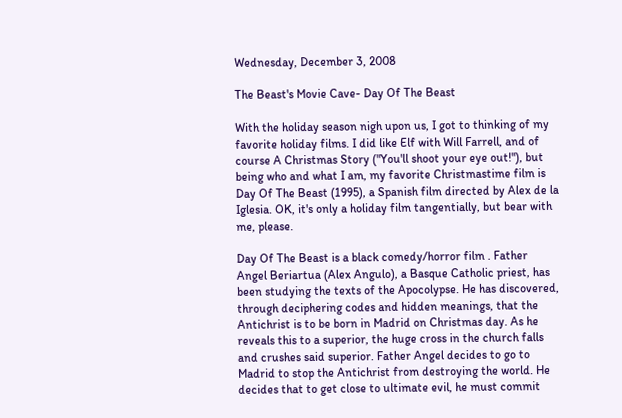Wednesday, December 3, 2008

The Beast's Movie Cave- Day Of The Beast

With the holiday season nigh upon us, I got to thinking of my favorite holiday films. I did like Elf with Will Farrell, and of course A Christmas Story ("You'll shoot your eye out!"), but being who and what I am, my favorite Christmastime film is Day Of The Beast (1995), a Spanish film directed by Alex de la Iglesia. OK, it's only a holiday film tangentially, but bear with me, please.

Day Of The Beast is a black comedy/horror film . Father Angel Beriartua (Alex Angulo), a Basque Catholic priest, has been studying the texts of the Apocolypse. He has discovered, through deciphering codes and hidden meanings, that the Antichrist is to be born in Madrid on Christmas day. As he reveals this to a superior, the huge cross in the church falls and crushes said superior. Father Angel decides to go to Madrid to stop the Antichrist from destroying the world. He decides that to get close to ultimate evil, he must commit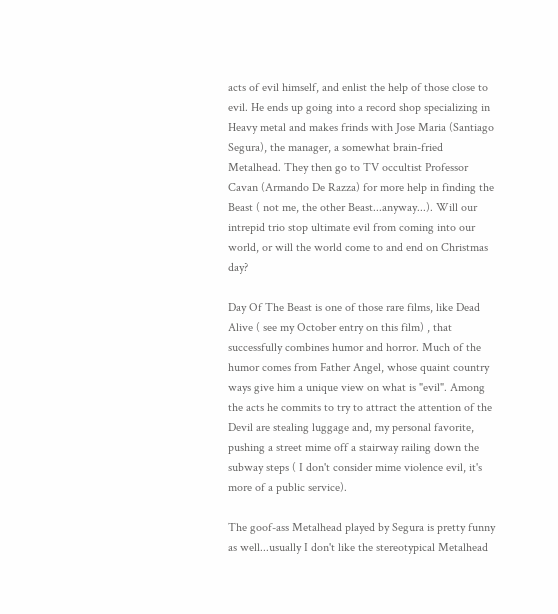acts of evil himself, and enlist the help of those close to evil. He ends up going into a record shop specializing in Heavy metal and makes frinds with Jose Maria (Santiago Segura), the manager, a somewhat brain-fried Metalhead. They then go to TV occultist Professor Cavan (Armando De Razza) for more help in finding the Beast ( not me, the other Beast...anyway...). Will our intrepid trio stop ultimate evil from coming into our world, or will the world come to and end on Christmas day?

Day Of The Beast is one of those rare films, like Dead Alive ( see my October entry on this film) , that successfully combines humor and horror. Much of the humor comes from Father Angel, whose quaint country ways give him a unique view on what is "evil". Among the acts he commits to try to attract the attention of the Devil are stealing luggage and, my personal favorite, pushing a street mime off a stairway railing down the subway steps ( I don't consider mime violence evil, it's more of a public service).

The goof-ass Metalhead played by Segura is pretty funny as well...usually I don't like the stereotypical Metalhead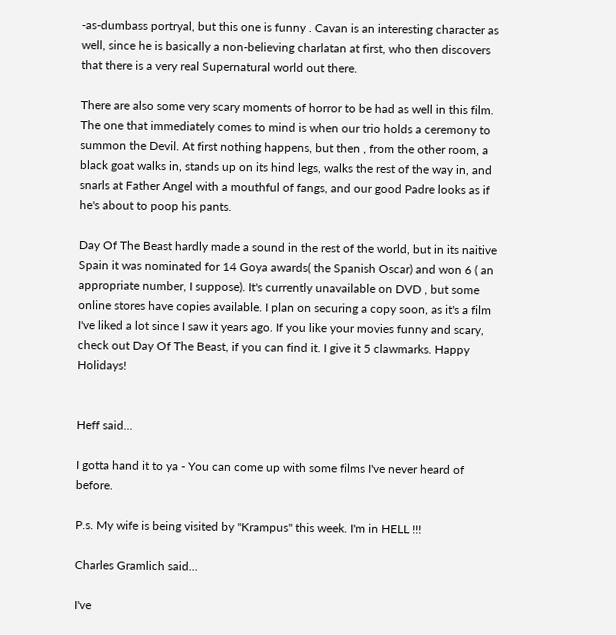-as-dumbass portryal, but this one is funny . Cavan is an interesting character as well, since he is basically a non-believing charlatan at first, who then discovers that there is a very real Supernatural world out there.

There are also some very scary moments of horror to be had as well in this film. The one that immediately comes to mind is when our trio holds a ceremony to summon the Devil. At first nothing happens, but then , from the other room, a black goat walks in, stands up on its hind legs, walks the rest of the way in, and snarls at Father Angel with a mouthful of fangs, and our good Padre looks as if he's about to poop his pants.

Day Of The Beast hardly made a sound in the rest of the world, but in its naitive Spain it was nominated for 14 Goya awards( the Spanish Oscar) and won 6 ( an appropriate number, I suppose). It's currently unavailable on DVD , but some online stores have copies available. I plan on securing a copy soon, as it's a film I've liked a lot since I saw it years ago. If you like your movies funny and scary, check out Day Of The Beast, if you can find it. I give it 5 clawmarks. Happy Holidays!


Heff said...

I gotta hand it to ya - You can come up with some films I've never heard of before.

P.s. My wife is being visited by "Krampus" this week. I'm in HELL !!!

Charles Gramlich said...

I've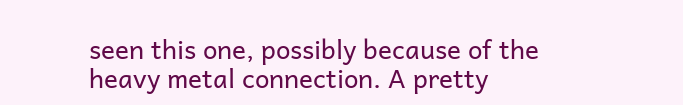seen this one, possibly because of the heavy metal connection. A pretty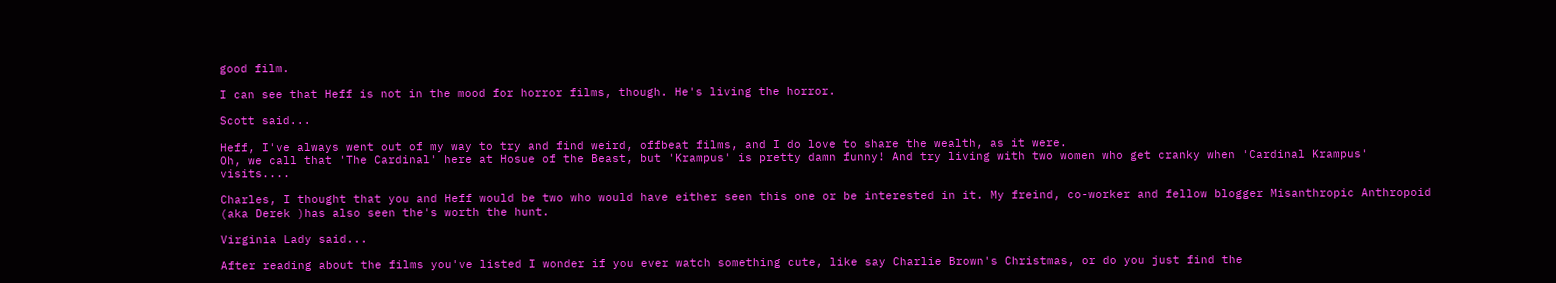good film.

I can see that Heff is not in the mood for horror films, though. He's living the horror.

Scott said...

Heff, I've always went out of my way to try and find weird, offbeat films, and I do love to share the wealth, as it were.
Oh, we call that 'The Cardinal' here at Hosue of the Beast, but 'Krampus' is pretty damn funny! And try living with two women who get cranky when 'Cardinal Krampus' visits....

Charles, I thought that you and Heff would be two who would have either seen this one or be interested in it. My freind, co-worker and fellow blogger Misanthropic Anthropoid (aka Derek )has also seen the's worth the hunt.

Virginia Lady said...

After reading about the films you've listed I wonder if you ever watch something cute, like say Charlie Brown's Christmas, or do you just find the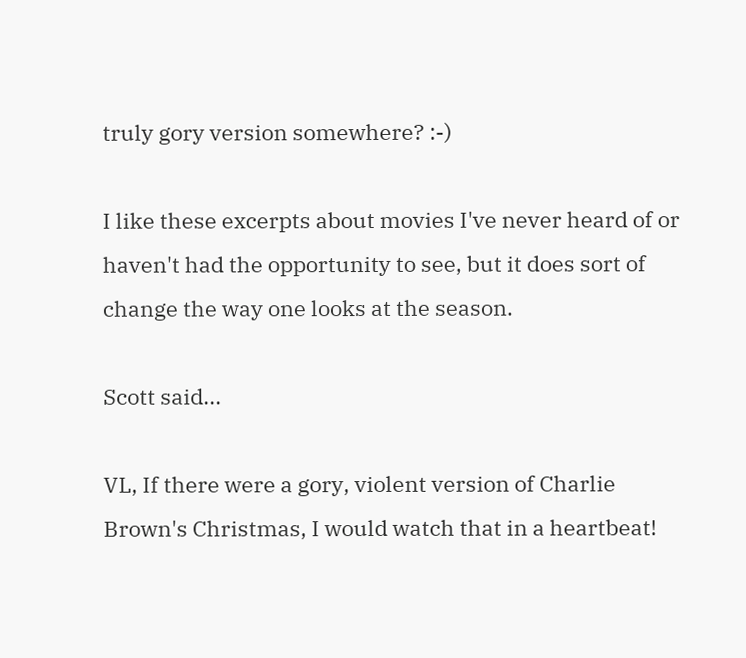truly gory version somewhere? :-)

I like these excerpts about movies I've never heard of or haven't had the opportunity to see, but it does sort of change the way one looks at the season.

Scott said...

VL, If there were a gory, violent version of Charlie Brown's Christmas, I would watch that in a heartbeat!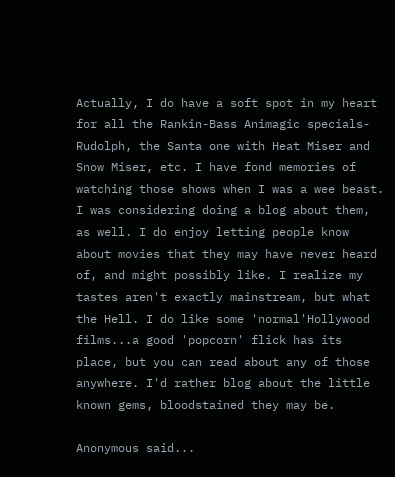Actually, I do have a soft spot in my heart for all the Rankin-Bass Animagic specials-Rudolph, the Santa one with Heat Miser and Snow Miser, etc. I have fond memories of watching those shows when I was a wee beast. I was considering doing a blog about them, as well. I do enjoy letting people know about movies that they may have never heard of, and might possibly like. I realize my tastes aren't exactly mainstream, but what the Hell. I do like some 'normal'Hollywood films...a good 'popcorn' flick has its place, but you can read about any of those anywhere. I'd rather blog about the little known gems, bloodstained they may be.

Anonymous said...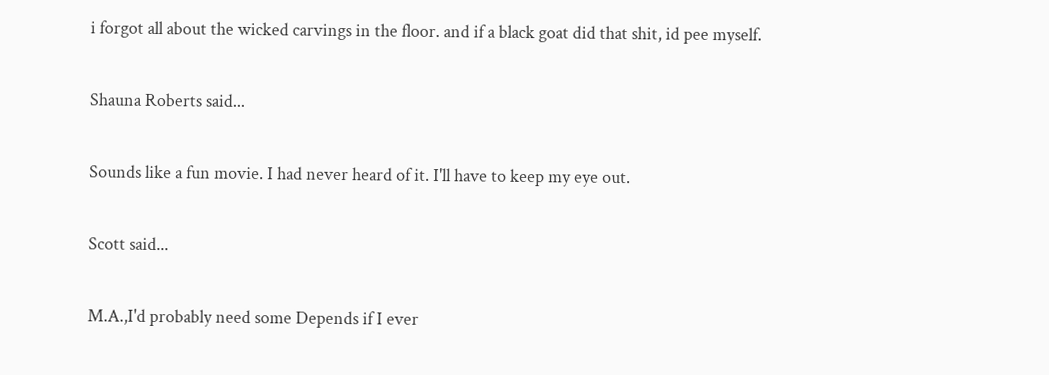i forgot all about the wicked carvings in the floor. and if a black goat did that shit, id pee myself.

Shauna Roberts said...

Sounds like a fun movie. I had never heard of it. I'll have to keep my eye out.

Scott said...

M.A.,I'd probably need some Depends if I ever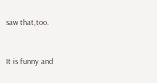saw that,too.


It is funny and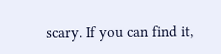scary. If you can find it,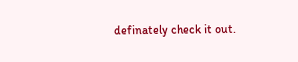definately check it out.